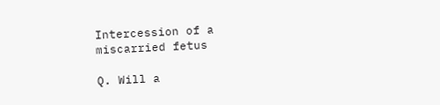Intercession of a miscarried fetus

Q. Will a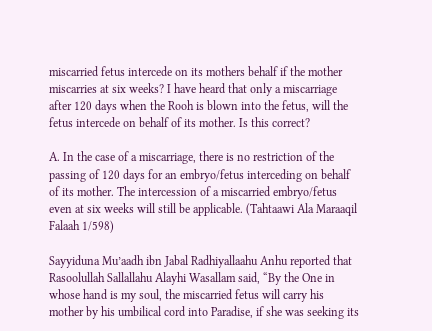miscarried fetus intercede on its mothers behalf if the mother miscarries at six weeks? I have heard that only a miscarriage after 120 days when the Rooh is blown into the fetus, will the fetus intercede on behalf of its mother. Is this correct?

A. In the case of a miscarriage, there is no restriction of the passing of 120 days for an embryo/fetus interceding on behalf of its mother. The intercession of a miscarried embryo/fetus even at six weeks will still be applicable. (Tahtaawi Ala Maraaqil Falaah 1/598)

Sayyiduna Mu’aadh ibn Jabal Radhiyallaahu Anhu reported that Rasoolullah Sallallahu Alayhi Wasallam said, “By the One in whose hand is my soul, the miscarried fetus will carry his mother by his umbilical cord into Paradise, if she was seeking its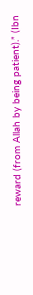reward (from Allah by being patient).” (Ibn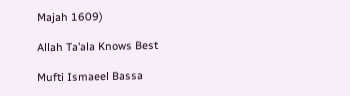Majah 1609)

Allah Ta’ala Knows Best

Mufti Ismaeel Bassa